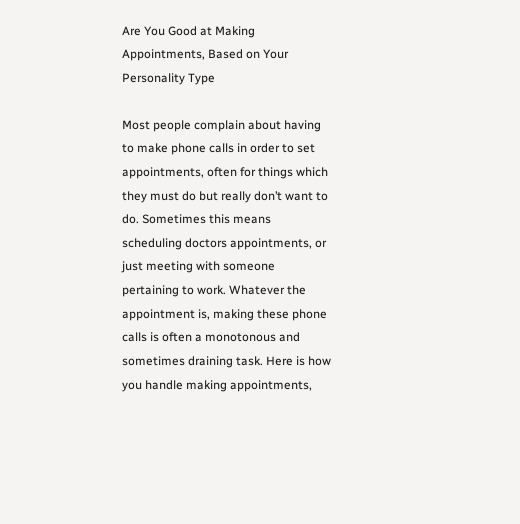Are You Good at Making Appointments, Based on Your Personality Type

Most people complain about having to make phone calls in order to set appointments, often for things which they must do but really don’t want to do. Sometimes this means scheduling doctors appointments, or just meeting with someone pertaining to work. Whatever the appointment is, making these phone calls is often a monotonous and sometimes draining task. Here is how you handle making appointments,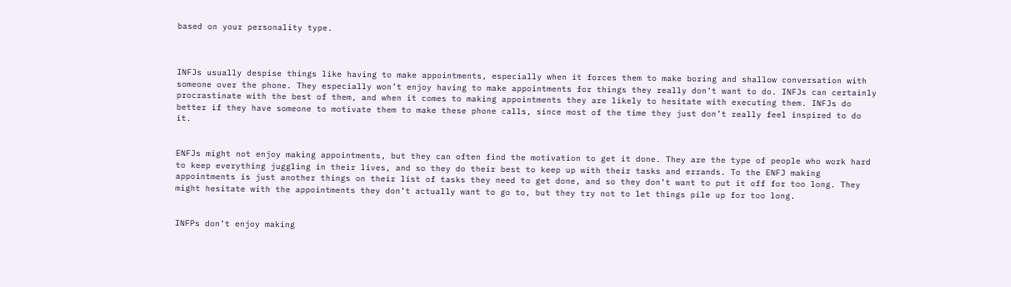based on your personality type.



INFJs usually despise things like having to make appointments, especially when it forces them to make boring and shallow conversation with someone over the phone. They especially won’t enjoy having to make appointments for things they really don’t want to do. INFJs can certainly procrastinate with the best of them, and when it comes to making appointments they are likely to hesitate with executing them. INFJs do better if they have someone to motivate them to make these phone calls, since most of the time they just don’t really feel inspired to do it.


ENFJs might not enjoy making appointments, but they can often find the motivation to get it done. They are the type of people who work hard to keep everything juggling in their lives, and so they do their best to keep up with their tasks and errands. To the ENFJ making appointments is just another things on their list of tasks they need to get done, and so they don’t want to put it off for too long. They might hesitate with the appointments they don’t actually want to go to, but they try not to let things pile up for too long.


INFPs don’t enjoy making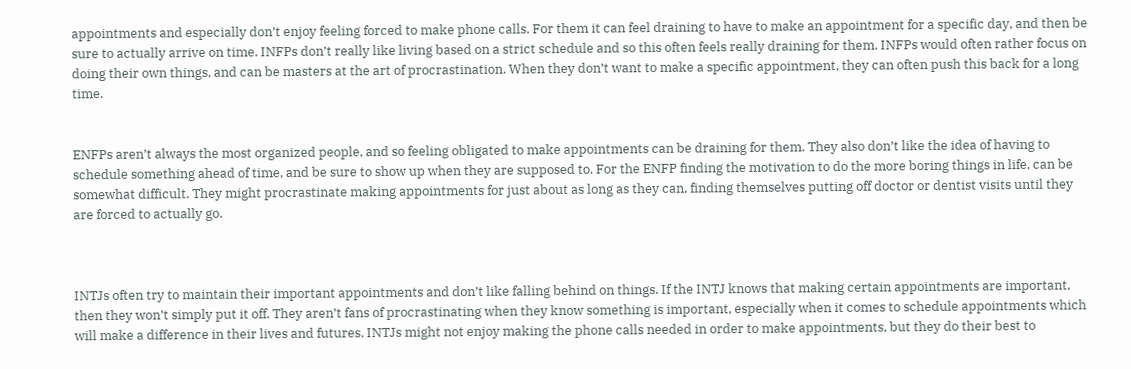appointments and especially don’t enjoy feeling forced to make phone calls. For them it can feel draining to have to make an appointment for a specific day, and then be sure to actually arrive on time. INFPs don’t really like living based on a strict schedule and so this often feels really draining for them. INFPs would often rather focus on doing their own things, and can be masters at the art of procrastination. When they don’t want to make a specific appointment, they can often push this back for a long time.


ENFPs aren’t always the most organized people, and so feeling obligated to make appointments can be draining for them. They also don’t like the idea of having to schedule something ahead of time, and be sure to show up when they are supposed to. For the ENFP finding the motivation to do the more boring things in life, can be somewhat difficult. They might procrastinate making appointments for just about as long as they can, finding themselves putting off doctor or dentist visits until they are forced to actually go.



INTJs often try to maintain their important appointments and don’t like falling behind on things. If the INTJ knows that making certain appointments are important, then they won’t simply put it off. They aren’t fans of procrastinating when they know something is important, especially when it comes to schedule appointments which will make a difference in their lives and futures. INTJs might not enjoy making the phone calls needed in order to make appointments, but they do their best to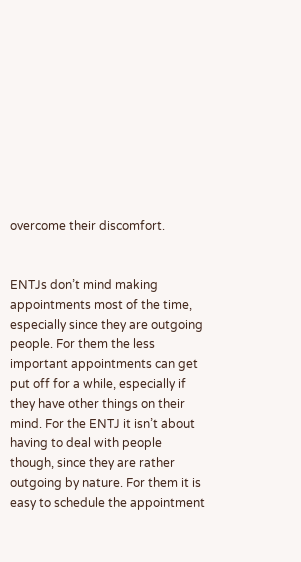overcome their discomfort.


ENTJs don’t mind making appointments most of the time, especially since they are outgoing people. For them the less important appointments can get put off for a while, especially if they have other things on their mind. For the ENTJ it isn’t about having to deal with people though, since they are rather outgoing by nature. For them it is easy to schedule the appointment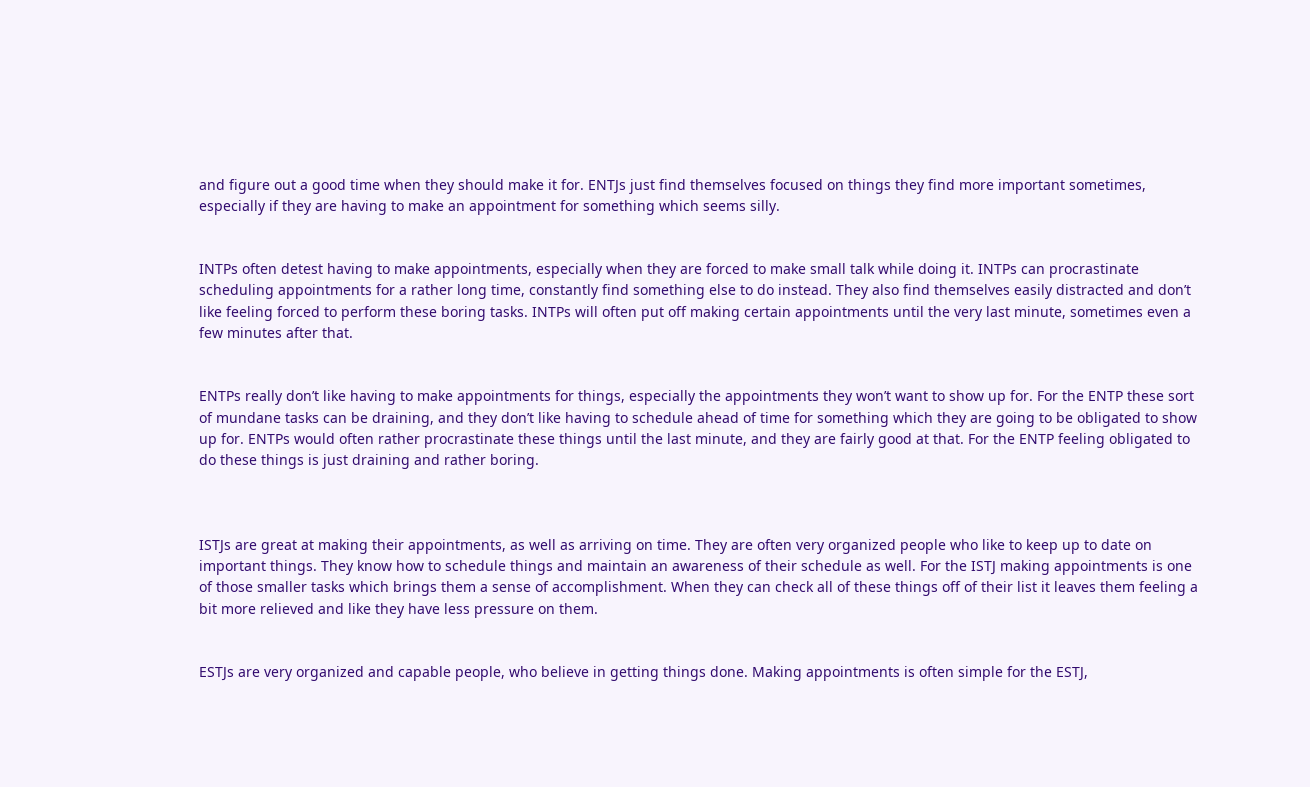and figure out a good time when they should make it for. ENTJs just find themselves focused on things they find more important sometimes, especially if they are having to make an appointment for something which seems silly.


INTPs often detest having to make appointments, especially when they are forced to make small talk while doing it. INTPs can procrastinate scheduling appointments for a rather long time, constantly find something else to do instead. They also find themselves easily distracted and don’t like feeling forced to perform these boring tasks. INTPs will often put off making certain appointments until the very last minute, sometimes even a few minutes after that.


ENTPs really don’t like having to make appointments for things, especially the appointments they won’t want to show up for. For the ENTP these sort of mundane tasks can be draining, and they don’t like having to schedule ahead of time for something which they are going to be obligated to show up for. ENTPs would often rather procrastinate these things until the last minute, and they are fairly good at that. For the ENTP feeling obligated to do these things is just draining and rather boring.



ISTJs are great at making their appointments, as well as arriving on time. They are often very organized people who like to keep up to date on important things. They know how to schedule things and maintain an awareness of their schedule as well. For the ISTJ making appointments is one of those smaller tasks which brings them a sense of accomplishment. When they can check all of these things off of their list it leaves them feeling a bit more relieved and like they have less pressure on them.


ESTJs are very organized and capable people, who believe in getting things done. Making appointments is often simple for the ESTJ,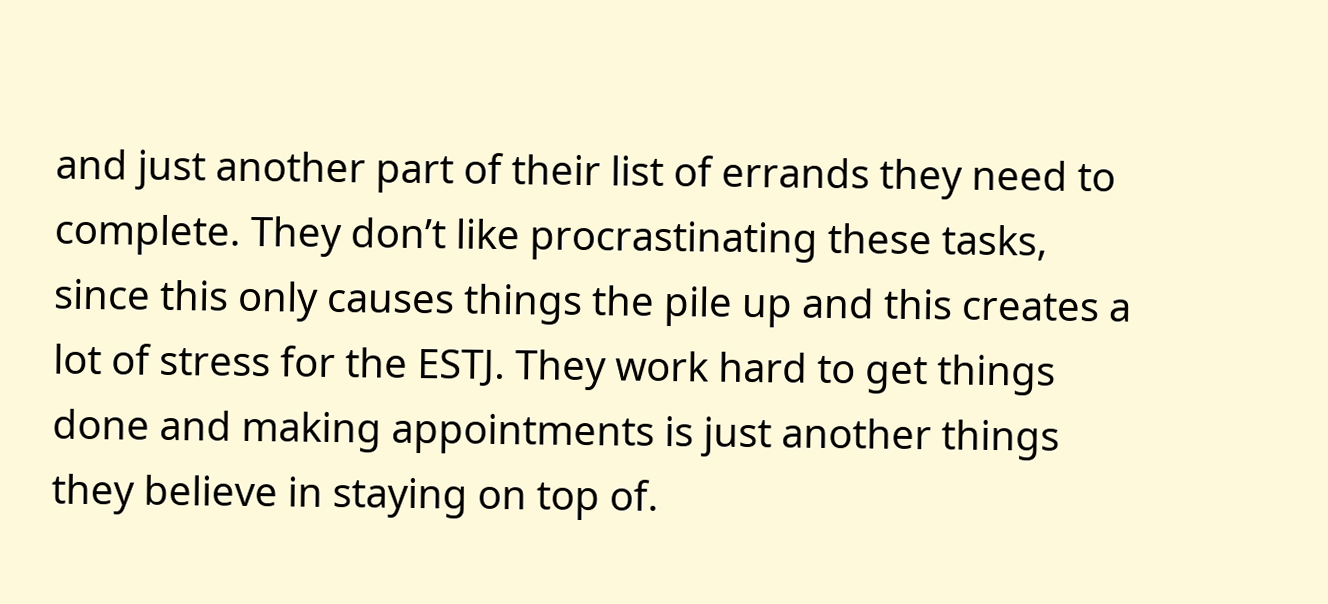and just another part of their list of errands they need to complete. They don’t like procrastinating these tasks, since this only causes things the pile up and this creates a lot of stress for the ESTJ. They work hard to get things done and making appointments is just another things they believe in staying on top of.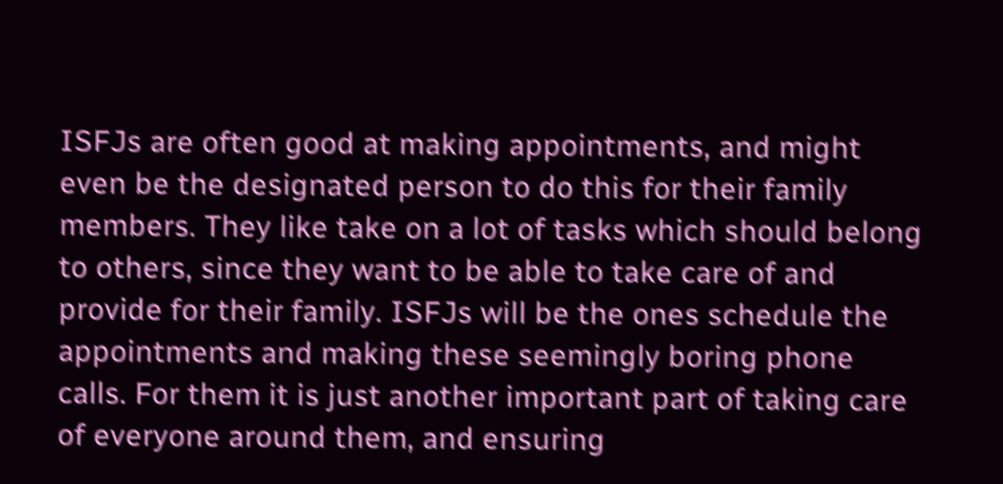ISFJs are often good at making appointments, and might even be the designated person to do this for their family members. They like take on a lot of tasks which should belong to others, since they want to be able to take care of and provide for their family. ISFJs will be the ones schedule the appointments and making these seemingly boring phone calls. For them it is just another important part of taking care of everyone around them, and ensuring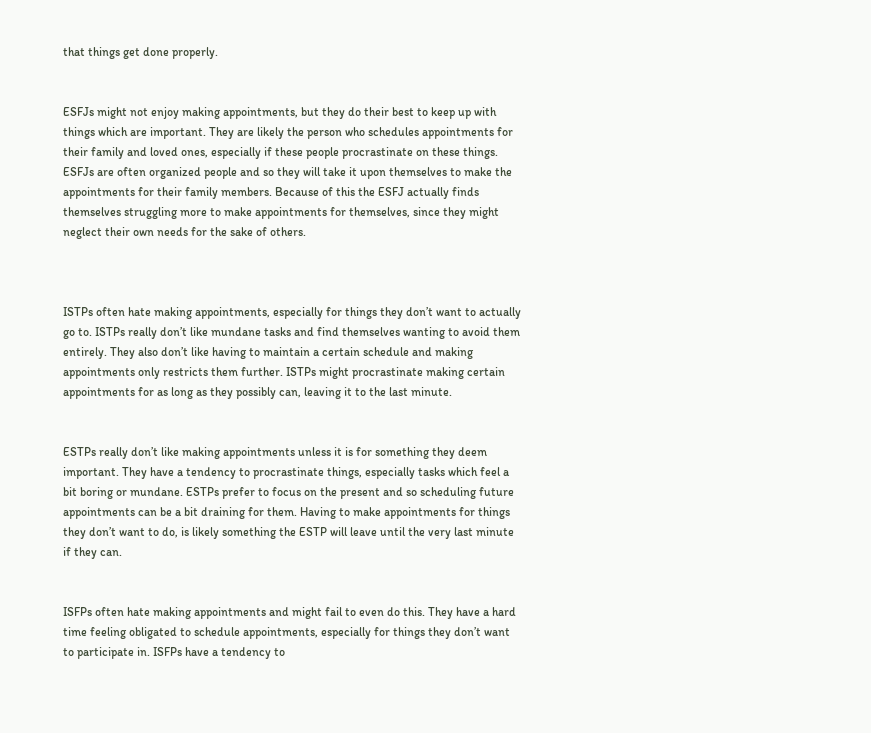that things get done properly.


ESFJs might not enjoy making appointments, but they do their best to keep up with things which are important. They are likely the person who schedules appointments for their family and loved ones, especially if these people procrastinate on these things. ESFJs are often organized people and so they will take it upon themselves to make the appointments for their family members. Because of this the ESFJ actually finds themselves struggling more to make appointments for themselves, since they might neglect their own needs for the sake of others.



ISTPs often hate making appointments, especially for things they don’t want to actually go to. ISTPs really don’t like mundane tasks and find themselves wanting to avoid them entirely. They also don’t like having to maintain a certain schedule and making appointments only restricts them further. ISTPs might procrastinate making certain appointments for as long as they possibly can, leaving it to the last minute.


ESTPs really don’t like making appointments unless it is for something they deem important. They have a tendency to procrastinate things, especially tasks which feel a bit boring or mundane. ESTPs prefer to focus on the present and so scheduling future appointments can be a bit draining for them. Having to make appointments for things they don’t want to do, is likely something the ESTP will leave until the very last minute if they can.


ISFPs often hate making appointments and might fail to even do this. They have a hard time feeling obligated to schedule appointments, especially for things they don’t want to participate in. ISFPs have a tendency to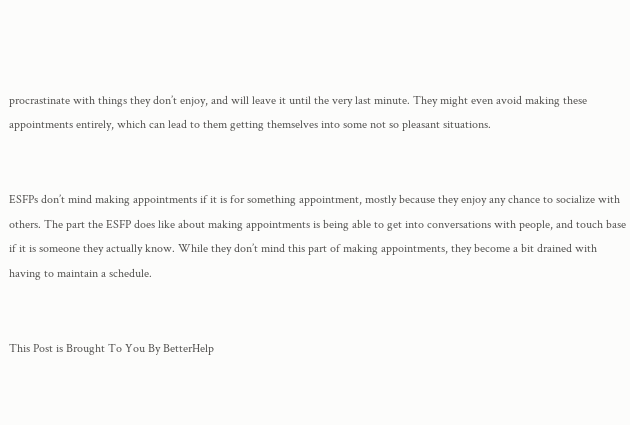procrastinate with things they don’t enjoy, and will leave it until the very last minute. They might even avoid making these appointments entirely, which can lead to them getting themselves into some not so pleasant situations.


ESFPs don’t mind making appointments if it is for something appointment, mostly because they enjoy any chance to socialize with others. The part the ESFP does like about making appointments is being able to get into conversations with people, and touch base if it is someone they actually know. While they don’t mind this part of making appointments, they become a bit drained with having to maintain a schedule.


This Post is Brought To You By BetterHelp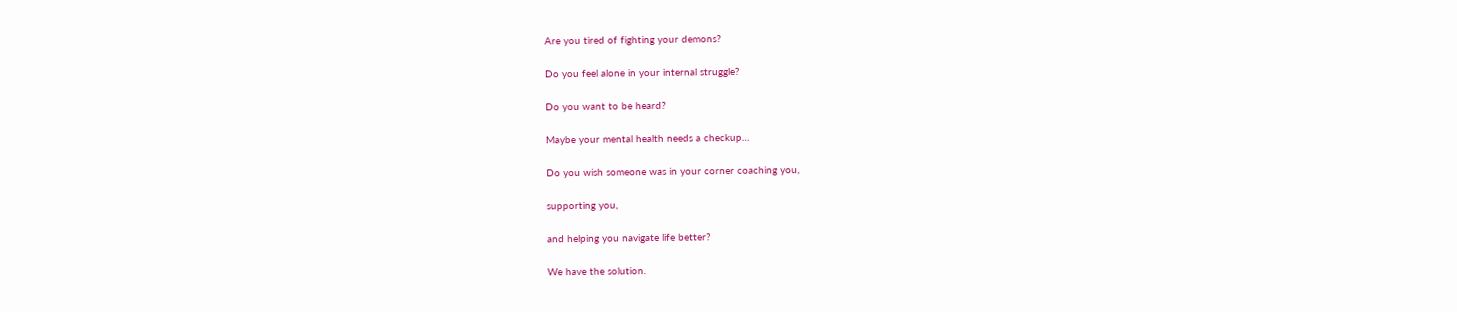Are you tired of fighting your demons?


Do you feel alone in your internal struggle?


Do you want to be heard?


Maybe your mental health needs a checkup…


Do you wish someone was in your corner coaching you,


supporting you,


and helping you navigate life better?


We have the solution.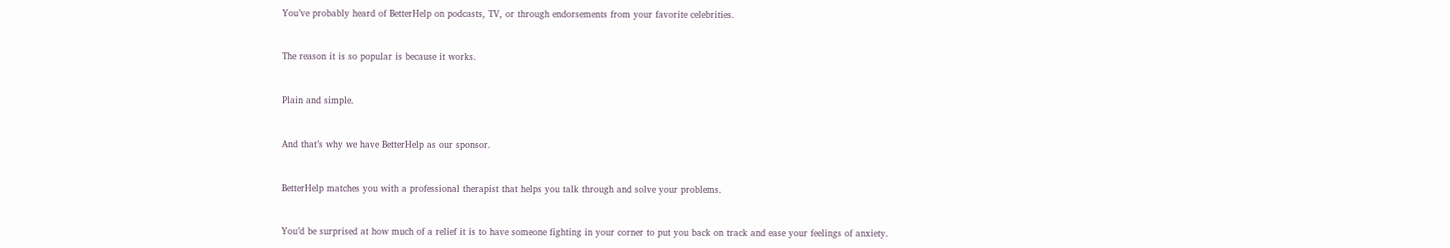You’ve probably heard of BetterHelp on podcasts, TV, or through endorsements from your favorite celebrities.


The reason it is so popular is because it works.


Plain and simple.


And that’s why we have BetterHelp as our sponsor.


BetterHelp matches you with a professional therapist that helps you talk through and solve your problems.


You’d be surprised at how much of a relief it is to have someone fighting in your corner to put you back on track and ease your feelings of anxiety.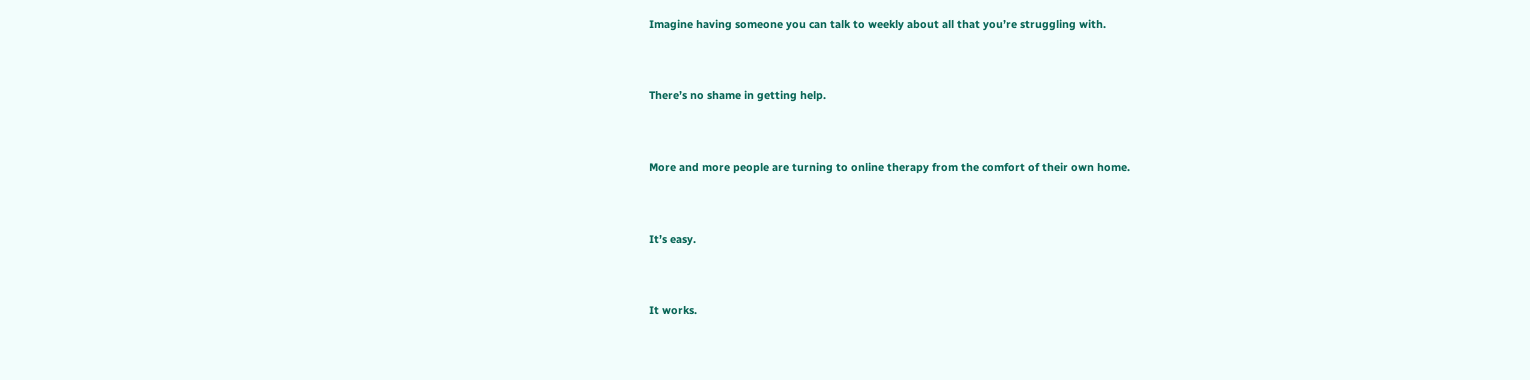Imagine having someone you can talk to weekly about all that you’re struggling with.


There’s no shame in getting help.


More and more people are turning to online therapy from the comfort of their own home.


It’s easy.


It works.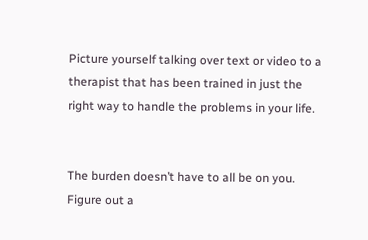Picture yourself talking over text or video to a therapist that has been trained in just the right way to handle the problems in your life.


The burden doesn’t have to all be on you. Figure out a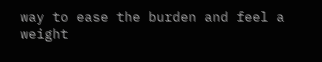way to ease the burden and feel a weight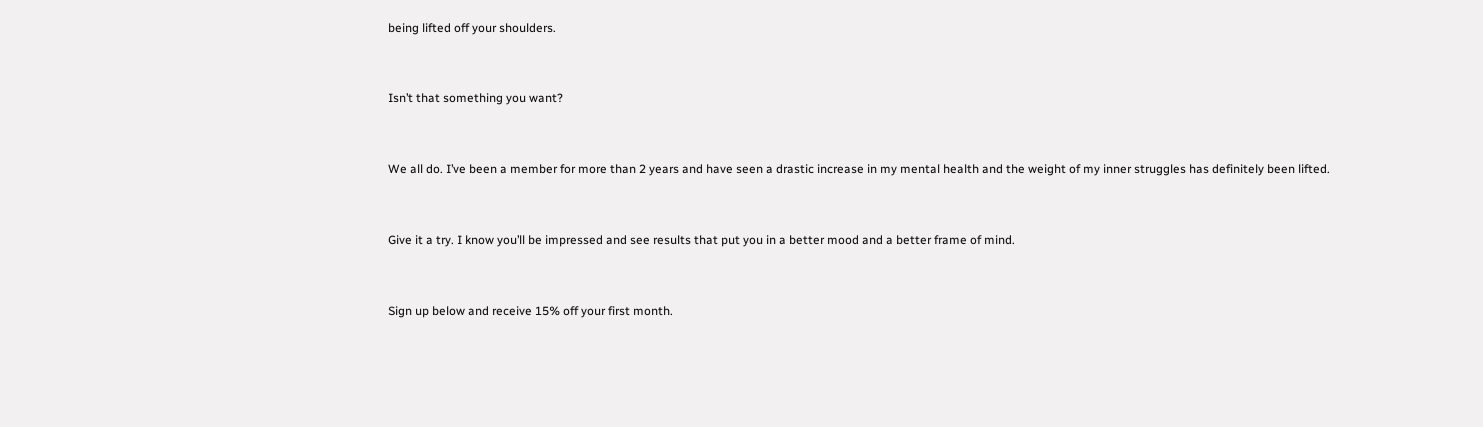being lifted off your shoulders.


Isn’t that something you want?


We all do. I’ve been a member for more than 2 years and have seen a drastic increase in my mental health and the weight of my inner struggles has definitely been lifted.


Give it a try. I know you’ll be impressed and see results that put you in a better mood and a better frame of mind.


Sign up below and receive 15% off your first month.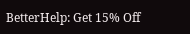BetterHelp: Get 15% Off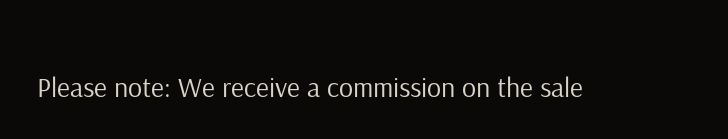Please note: We receive a commission on the sale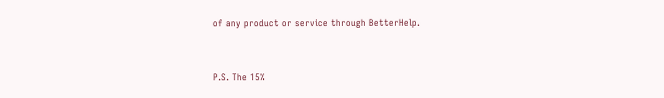of any product or service through BetterHelp.


P.S. The 15%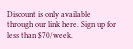Discount is only available through our link here. Sign up for less than $70/week.